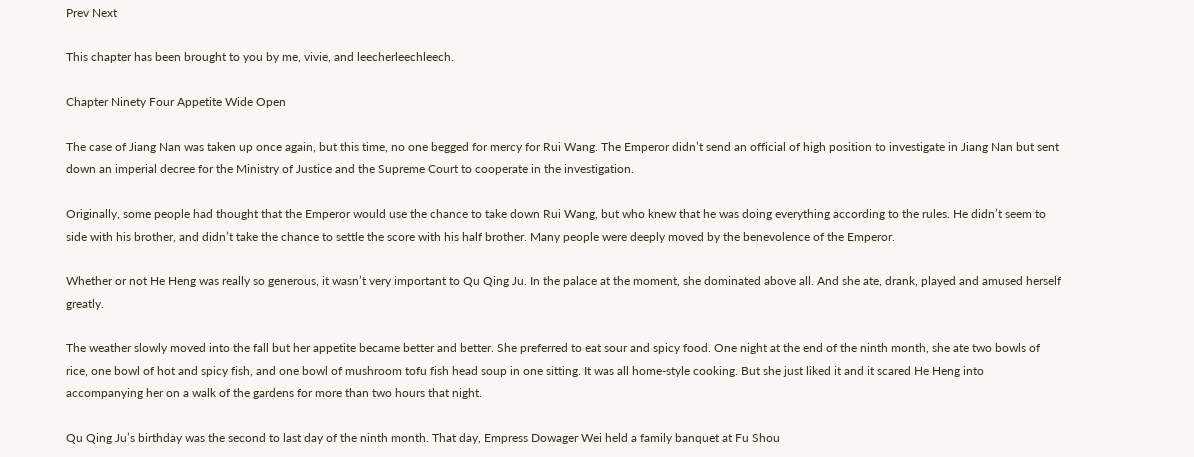Prev Next

This chapter has been brought to you by me, vivie, and leecherleechleech.

Chapter Ninety Four Appetite Wide Open

The case of Jiang Nan was taken up once again, but this time, no one begged for mercy for Rui Wang. The Emperor didn’t send an official of high position to investigate in Jiang Nan but sent down an imperial decree for the Ministry of Justice and the Supreme Court to cooperate in the investigation.

Originally, some people had thought that the Emperor would use the chance to take down Rui Wang, but who knew that he was doing everything according to the rules. He didn’t seem to side with his brother, and didn’t take the chance to settle the score with his half brother. Many people were deeply moved by the benevolence of the Emperor.

Whether or not He Heng was really so generous, it wasn’t very important to Qu Qing Ju. In the palace at the moment, she dominated above all. And she ate, drank, played and amused herself greatly.

The weather slowly moved into the fall but her appetite became better and better. She preferred to eat sour and spicy food. One night at the end of the ninth month, she ate two bowls of rice, one bowl of hot and spicy fish, and one bowl of mushroom tofu fish head soup in one sitting. It was all home-style cooking. But she just liked it and it scared He Heng into accompanying her on a walk of the gardens for more than two hours that night.

Qu Qing Ju’s birthday was the second to last day of the ninth month. That day, Empress Dowager Wei held a family banquet at Fu Shou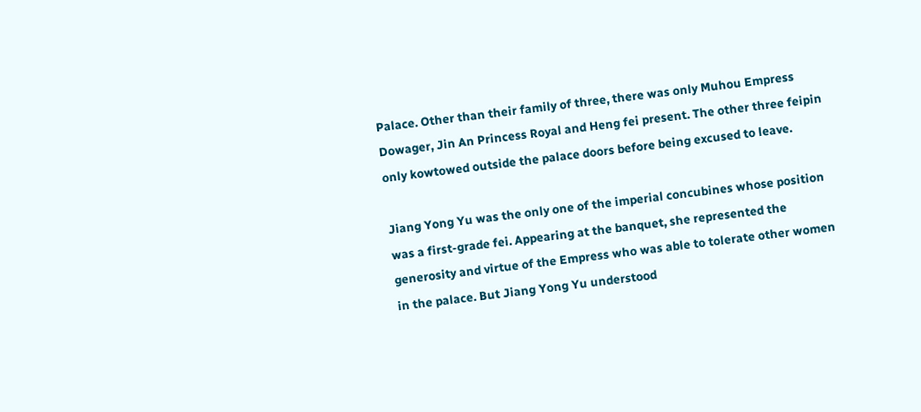Palace. Other than their family of three, there was only Muhou Empress Dowager, Jin An Princess Royal and Heng fei present. The other three feipin only kowtowed outside the palace doors before being excused to leave.

Jiang Yong Yu was the only one of the imperial concubines whose position was a first-grade fei. Appearing at the banquet, she represented the generosity and virtue of the Empress who was able to tolerate other women in the palace. But Jiang Yong Yu understood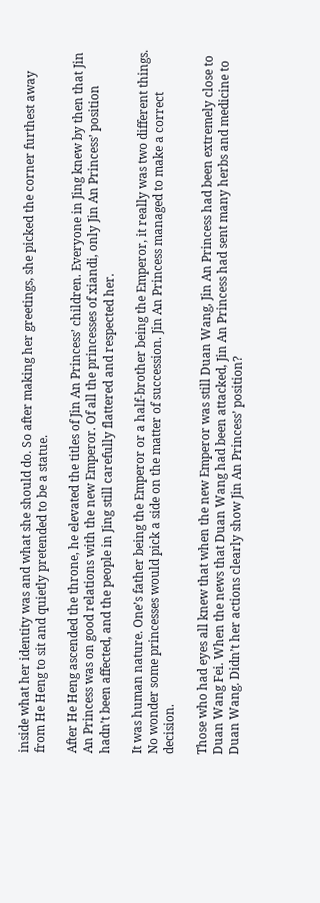inside what her identity was and what she should do. So after making her greetings, she picked the corner furthest away from He Heng to sit and quietly pretended to be a statue.

After He Heng ascended the throne, he elevated the titles of Jin An Princess’ children. Everyone in Jing knew by then that Jin An Princess was on good relations with the new Emperor. Of all the princesses of xiandi, only Jin An Princess’ position hadn’t been affected, and the people in Jing still carefully flattered and respected her.

It was human nature. One’s father being the Emperor or a half-brother being the Emperor, it really was two different things. No wonder some princesses would pick a side on the matter of succession. Jin An Princess managed to make a correct decision.

Those who had eyes all knew that when the new Emperor was still Duan Wang, Jin An Princess had been extremely close to Duan Wang Fei. When the news that Duan Wang had been attacked, Jin An Princess had sent many herbs and medicine to Duan Wang. Didn’t her actions clearly show Jin An Princess’ position?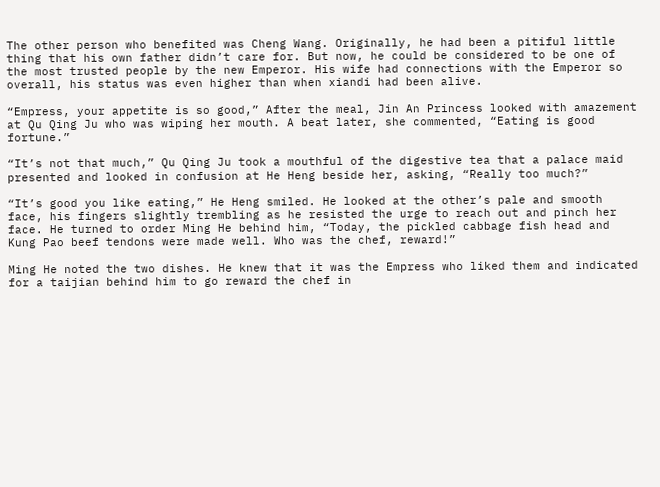The other person who benefited was Cheng Wang. Originally, he had been a pitiful little thing that his own father didn’t care for. But now, he could be considered to be one of the most trusted people by the new Emperor. His wife had connections with the Emperor so overall, his status was even higher than when xiandi had been alive.

“Empress, your appetite is so good,” After the meal, Jin An Princess looked with amazement at Qu Qing Ju who was wiping her mouth. A beat later, she commented, “Eating is good fortune.”

“It’s not that much,” Qu Qing Ju took a mouthful of the digestive tea that a palace maid presented and looked in confusion at He Heng beside her, asking, “Really too much?”

“It’s good you like eating,” He Heng smiled. He looked at the other’s pale and smooth face, his fingers slightly trembling as he resisted the urge to reach out and pinch her face. He turned to order Ming He behind him, “Today, the pickled cabbage fish head and Kung Pao beef tendons were made well. Who was the chef, reward!”

Ming He noted the two dishes. He knew that it was the Empress who liked them and indicated for a taijian behind him to go reward the chef in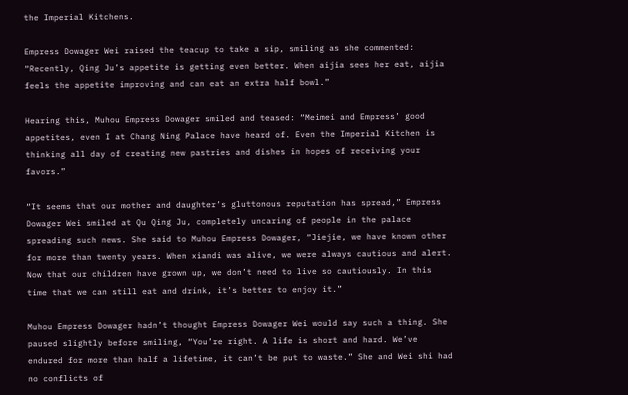the Imperial Kitchens.

Empress Dowager Wei raised the teacup to take a sip, smiling as she commented: “Recently, Qing Ju’s appetite is getting even better. When aijia sees her eat, aijia feels the appetite improving and can eat an extra half bowl.”

Hearing this, Muhou Empress Dowager smiled and teased: “Meimei and Empress’ good appetites, even I at Chang Ning Palace have heard of. Even the Imperial Kitchen is thinking all day of creating new pastries and dishes in hopes of receiving your favors.”

“It seems that our mother and daughter’s gluttonous reputation has spread,” Empress Dowager Wei smiled at Qu Qing Ju, completely uncaring of people in the palace spreading such news. She said to Muhou Empress Dowager, “Jiejie, we have known other for more than twenty years. When xiandi was alive, we were always cautious and alert. Now that our children have grown up, we don’t need to live so cautiously. In this time that we can still eat and drink, it’s better to enjoy it.”

Muhou Empress Dowager hadn’t thought Empress Dowager Wei would say such a thing. She paused slightly before smiling, “You’re right. A life is short and hard. We’ve endured for more than half a lifetime, it can’t be put to waste.” She and Wei shi had no conflicts of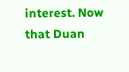interest. Now that Duan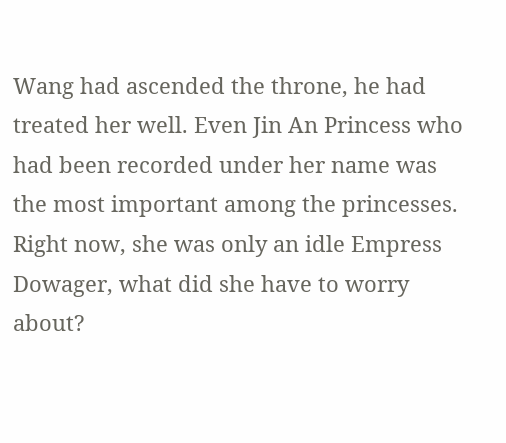Wang had ascended the throne, he had treated her well. Even Jin An Princess who had been recorded under her name was the most important among the princesses. Right now, she was only an idle Empress Dowager, what did she have to worry about?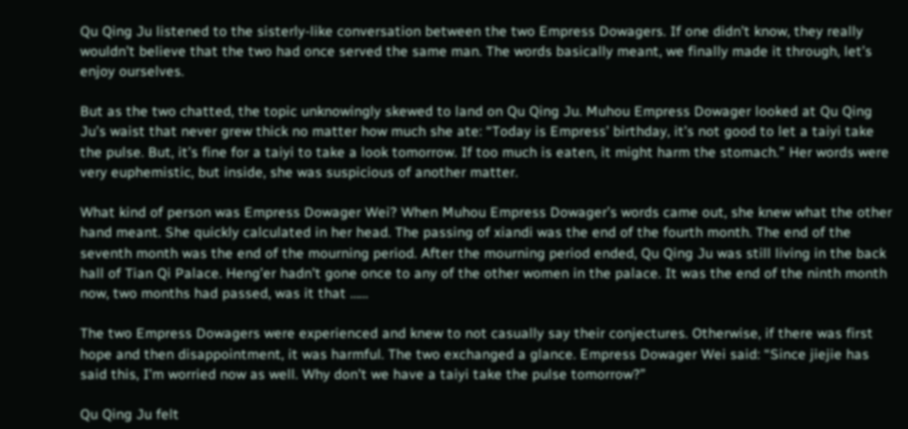Qu Qing Ju listened to the sisterly-like conversation between the two Empress Dowagers. If one didn’t know, they really wouldn’t believe that the two had once served the same man. The words basically meant, we finally made it through, let’s enjoy ourselves.

But as the two chatted, the topic unknowingly skewed to land on Qu Qing Ju. Muhou Empress Dowager looked at Qu Qing Ju’s waist that never grew thick no matter how much she ate: “Today is Empress’ birthday, it’s not good to let a taiyi take the pulse. But, it’s fine for a taiyi to take a look tomorrow. If too much is eaten, it might harm the stomach.” Her words were very euphemistic, but inside, she was suspicious of another matter.

What kind of person was Empress Dowager Wei? When Muhou Empress Dowager’s words came out, she knew what the other hand meant. She quickly calculated in her head. The passing of xiandi was the end of the fourth month. The end of the seventh month was the end of the mourning period. After the mourning period ended, Qu Qing Ju was still living in the back hall of Tian Qi Palace. Heng’er hadn’t gone once to any of the other women in the palace. It was the end of the ninth month now, two months had passed, was it that ……

The two Empress Dowagers were experienced and knew to not casually say their conjectures. Otherwise, if there was first hope and then disappointment, it was harmful. The two exchanged a glance. Empress Dowager Wei said: “Since jiejie has said this, I’m worried now as well. Why don’t we have a taiyi take the pulse tomorrow?”

Qu Qing Ju felt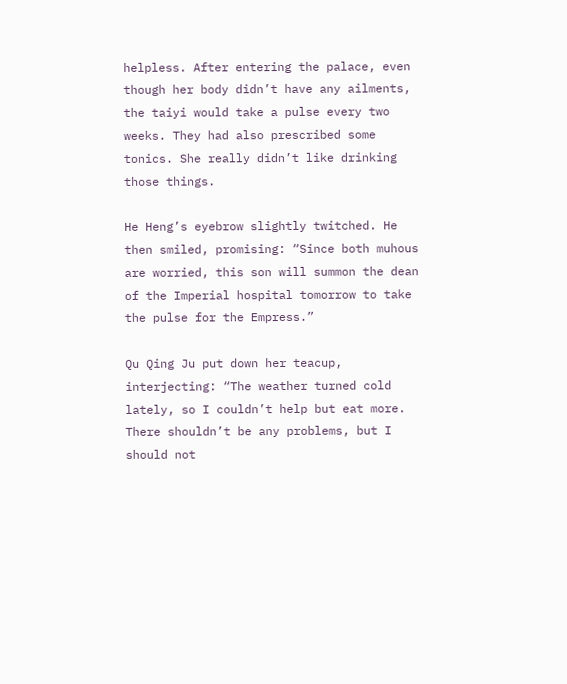helpless. After entering the palace, even though her body didn’t have any ailments, the taiyi would take a pulse every two weeks. They had also prescribed some tonics. She really didn’t like drinking those things.

He Heng’s eyebrow slightly twitched. He then smiled, promising: “Since both muhous are worried, this son will summon the dean of the Imperial hospital tomorrow to take the pulse for the Empress.”

Qu Qing Ju put down her teacup, interjecting: “The weather turned cold lately, so I couldn’t help but eat more. There shouldn’t be any problems, but I should not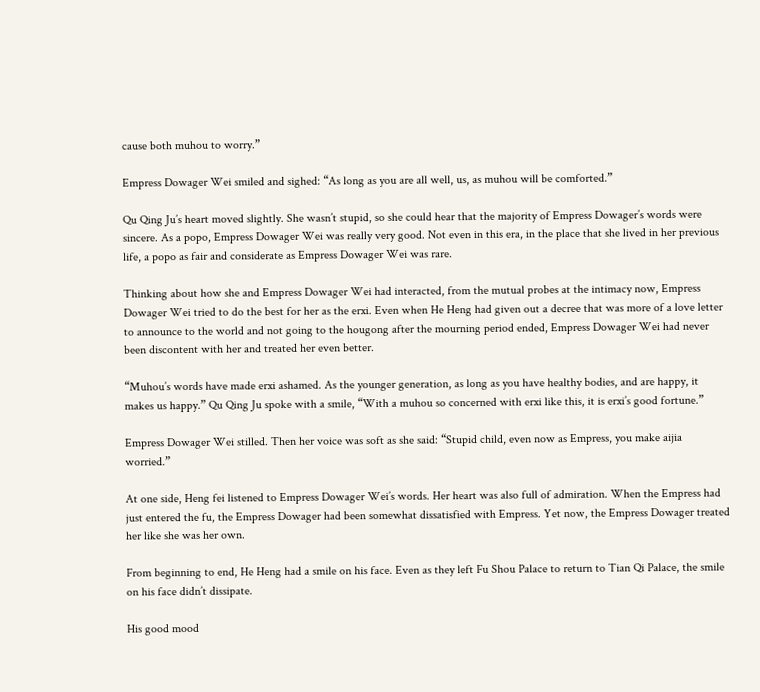cause both muhou to worry.”

Empress Dowager Wei smiled and sighed: “As long as you are all well, us, as muhou will be comforted.”

Qu Qing Ju’s heart moved slightly. She wasn’t stupid, so she could hear that the majority of Empress Dowager’s words were sincere. As a popo, Empress Dowager Wei was really very good. Not even in this era, in the place that she lived in her previous life, a popo as fair and considerate as Empress Dowager Wei was rare.

Thinking about how she and Empress Dowager Wei had interacted, from the mutual probes at the intimacy now, Empress Dowager Wei tried to do the best for her as the erxi. Even when He Heng had given out a decree that was more of a love letter to announce to the world and not going to the hougong after the mourning period ended, Empress Dowager Wei had never been discontent with her and treated her even better.

“Muhou’s words have made erxi ashamed. As the younger generation, as long as you have healthy bodies, and are happy, it makes us happy.” Qu Qing Ju spoke with a smile, “With a muhou so concerned with erxi like this, it is erxi’s good fortune.”

Empress Dowager Wei stilled. Then her voice was soft as she said: “Stupid child, even now as Empress, you make aijia worried.”

At one side, Heng fei listened to Empress Dowager Wei’s words. Her heart was also full of admiration. When the Empress had just entered the fu, the Empress Dowager had been somewhat dissatisfied with Empress. Yet now, the Empress Dowager treated her like she was her own.

From beginning to end, He Heng had a smile on his face. Even as they left Fu Shou Palace to return to Tian Qi Palace, the smile on his face didn’t dissipate.

His good mood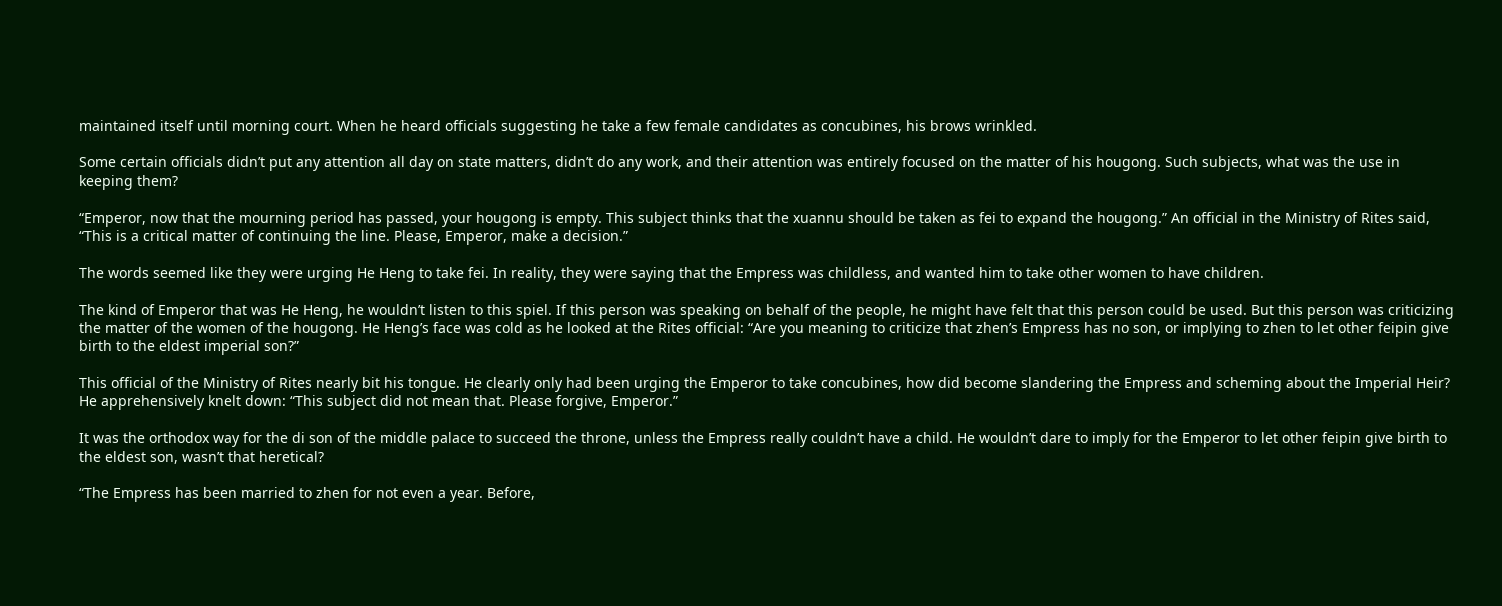maintained itself until morning court. When he heard officials suggesting he take a few female candidates as concubines, his brows wrinkled.

Some certain officials didn’t put any attention all day on state matters, didn’t do any work, and their attention was entirely focused on the matter of his hougong. Such subjects, what was the use in keeping them?

“Emperor, now that the mourning period has passed, your hougong is empty. This subject thinks that the xuannu should be taken as fei to expand the hougong.” An official in the Ministry of Rites said, “This is a critical matter of continuing the line. Please, Emperor, make a decision.”

The words seemed like they were urging He Heng to take fei. In reality, they were saying that the Empress was childless, and wanted him to take other women to have children.

The kind of Emperor that was He Heng, he wouldn’t listen to this spiel. If this person was speaking on behalf of the people, he might have felt that this person could be used. But this person was criticizing the matter of the women of the hougong. He Heng’s face was cold as he looked at the Rites official: “Are you meaning to criticize that zhen’s Empress has no son, or implying to zhen to let other feipin give birth to the eldest imperial son?”

This official of the Ministry of Rites nearly bit his tongue. He clearly only had been urging the Emperor to take concubines, how did become slandering the Empress and scheming about the Imperial Heir? He apprehensively knelt down: “This subject did not mean that. Please forgive, Emperor.”

It was the orthodox way for the di son of the middle palace to succeed the throne, unless the Empress really couldn’t have a child. He wouldn’t dare to imply for the Emperor to let other feipin give birth to the eldest son, wasn’t that heretical?

“The Empress has been married to zhen for not even a year. Before,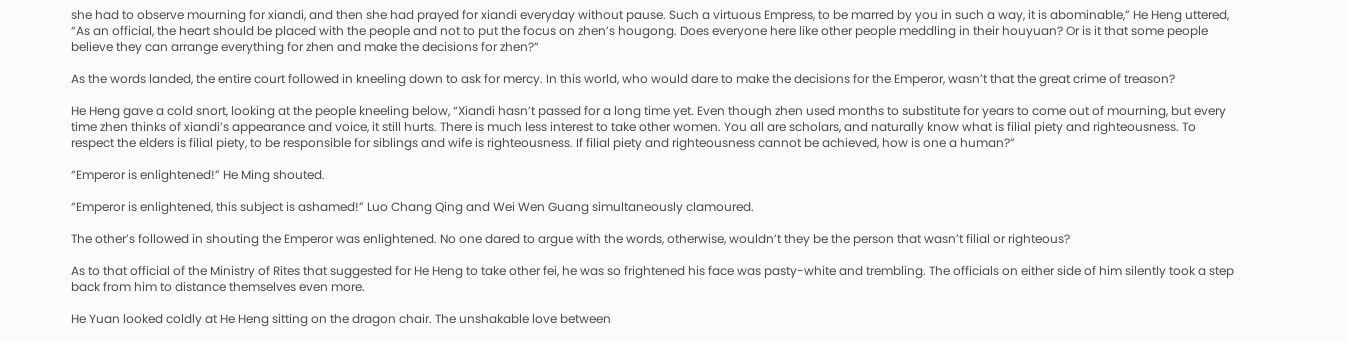she had to observe mourning for xiandi, and then she had prayed for xiandi everyday without pause. Such a virtuous Empress, to be marred by you in such a way, it is abominable,” He Heng uttered, “As an official, the heart should be placed with the people and not to put the focus on zhen’s hougong. Does everyone here like other people meddling in their houyuan? Or is it that some people believe they can arrange everything for zhen and make the decisions for zhen?”

As the words landed, the entire court followed in kneeling down to ask for mercy. In this world, who would dare to make the decisions for the Emperor, wasn’t that the great crime of treason?

He Heng gave a cold snort, looking at the people kneeling below, “Xiandi hasn’t passed for a long time yet. Even though zhen used months to substitute for years to come out of mourning, but every time zhen thinks of xiandi’s appearance and voice, it still hurts. There is much less interest to take other women. You all are scholars, and naturally know what is filial piety and righteousness. To respect the elders is filial piety, to be responsible for siblings and wife is righteousness. If filial piety and righteousness cannot be achieved, how is one a human?”

“Emperor is enlightened!” He Ming shouted.

“Emperor is enlightened, this subject is ashamed!” Luo Chang Qing and Wei Wen Guang simultaneously clamoured.

The other’s followed in shouting the Emperor was enlightened. No one dared to argue with the words, otherwise, wouldn’t they be the person that wasn’t filial or righteous?

As to that official of the Ministry of Rites that suggested for He Heng to take other fei, he was so frightened his face was pasty-white and trembling. The officials on either side of him silently took a step back from him to distance themselves even more.

He Yuan looked coldly at He Heng sitting on the dragon chair. The unshakable love between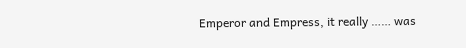Emperor and Empress, it really …… was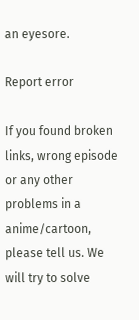an eyesore.

Report error

If you found broken links, wrong episode or any other problems in a anime/cartoon, please tell us. We will try to solve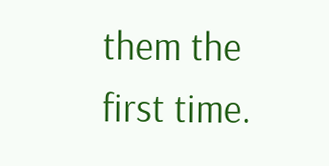them the first time.